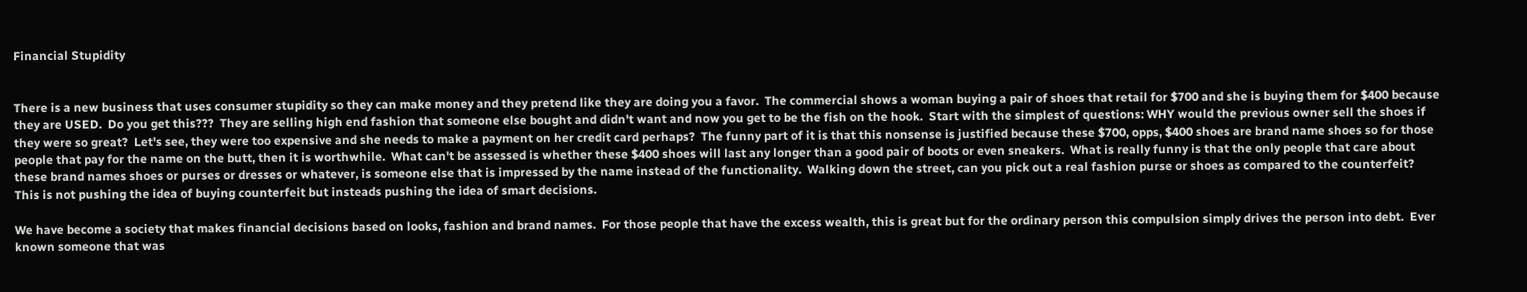Financial Stupidity


There is a new business that uses consumer stupidity so they can make money and they pretend like they are doing you a favor.  The commercial shows a woman buying a pair of shoes that retail for $700 and she is buying them for $400 because they are USED.  Do you get this???  They are selling high end fashion that someone else bought and didn't want and now you get to be the fish on the hook.  Start with the simplest of questions: WHY would the previous owner sell the shoes if they were so great?  Let's see, they were too expensive and she needs to make a payment on her credit card perhaps?  The funny part of it is that this nonsense is justified because these $700, opps, $400 shoes are brand name shoes so for those people that pay for the name on the butt, then it is worthwhile.  What can't be assessed is whether these $400 shoes will last any longer than a good pair of boots or even sneakers.  What is really funny is that the only people that care about these brand names shoes or purses or dresses or whatever, is someone else that is impressed by the name instead of the functionality.  Walking down the street, can you pick out a real fashion purse or shoes as compared to the counterfeit?  This is not pushing the idea of buying counterfeit but insteads pushing the idea of smart decisions.

We have become a society that makes financial decisions based on looks, fashion and brand names.  For those people that have the excess wealth, this is great but for the ordinary person this compulsion simply drives the person into debt.  Ever known someone that was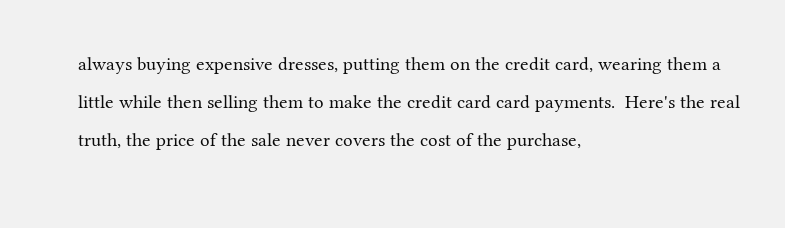always buying expensive dresses, putting them on the credit card, wearing them a little while then selling them to make the credit card card payments.  Here's the real truth, the price of the sale never covers the cost of the purchase,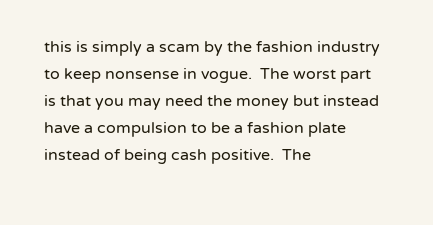this is simply a scam by the fashion industry to keep nonsense in vogue.  The worst part is that you may need the money but instead have a compulsion to be a fashion plate instead of being cash positive.  The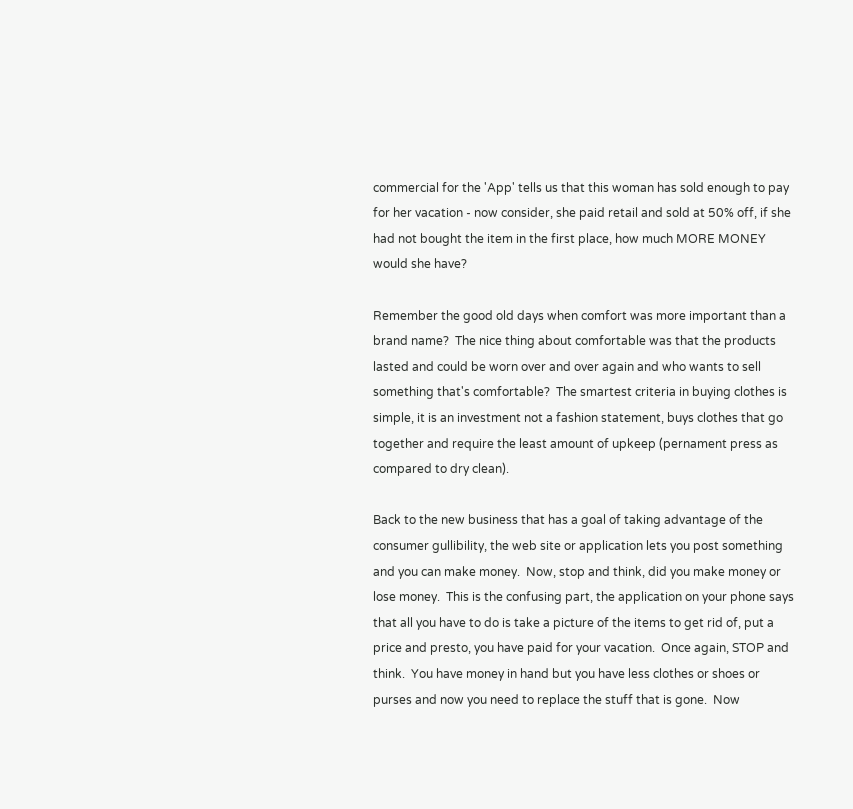commercial for the 'App' tells us that this woman has sold enough to pay for her vacation - now consider, she paid retail and sold at 50% off, if she had not bought the item in the first place, how much MORE MONEY would she have?

Remember the good old days when comfort was more important than a brand name?  The nice thing about comfortable was that the products lasted and could be worn over and over again and who wants to sell something that's comfortable?  The smartest criteria in buying clothes is simple, it is an investment not a fashion statement, buys clothes that go together and require the least amount of upkeep (pernament press as compared to dry clean).

Back to the new business that has a goal of taking advantage of the consumer gullibility, the web site or application lets you post something and you can make money.  Now, stop and think, did you make money or lose money.  This is the confusing part, the application on your phone says that all you have to do is take a picture of the items to get rid of, put a price and presto, you have paid for your vacation.  Once again, STOP and think.  You have money in hand but you have less clothes or shoes or purses and now you need to replace the stuff that is gone.  Now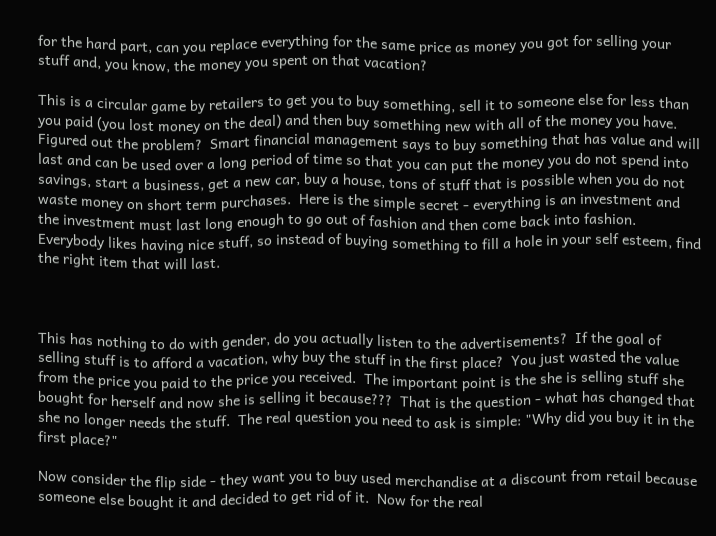for the hard part, can you replace everything for the same price as money you got for selling your stuff and, you know, the money you spent on that vacation?

This is a circular game by retailers to get you to buy something, sell it to someone else for less than you paid (you lost money on the deal) and then buy something new with all of the money you have.  Figured out the problem?  Smart financial management says to buy something that has value and will last and can be used over a long period of time so that you can put the money you do not spend into savings, start a business, get a new car, buy a house, tons of stuff that is possible when you do not waste money on short term purchases.  Here is the simple secret - everything is an investment and the investment must last long enough to go out of fashion and then come back into fashion.  Everybody likes having nice stuff, so instead of buying something to fill a hole in your self esteem, find the right item that will last.



This has nothing to do with gender, do you actually listen to the advertisements?  If the goal of selling stuff is to afford a vacation, why buy the stuff in the first place?  You just wasted the value from the price you paid to the price you received.  The important point is the she is selling stuff she bought for herself and now she is selling it because???  That is the question - what has changed that she no longer needs the stuff.  The real question you need to ask is simple: "Why did you buy it in the first place?"

Now consider the flip side - they want you to buy used merchandise at a discount from retail because someone else bought it and decided to get rid of it.  Now for the real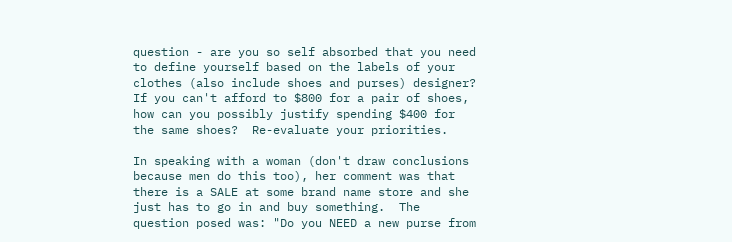question - are you so self absorbed that you need to define yourself based on the labels of your clothes (also include shoes and purses) designer?  If you can't afford to $800 for a pair of shoes, how can you possibly justify spending $400 for the same shoes?  Re-evaluate your priorities.

In speaking with a woman (don't draw conclusions because men do this too), her comment was that there is a SALE at some brand name store and she just has to go in and buy something.  The question posed was: "Do you NEED a new purse from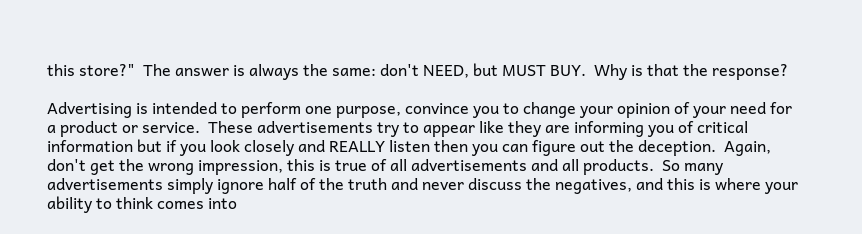this store?"  The answer is always the same: don't NEED, but MUST BUY.  Why is that the response?

Advertising is intended to perform one purpose, convince you to change your opinion of your need for a product or service.  These advertisements try to appear like they are informing you of critical information but if you look closely and REALLY listen then you can figure out the deception.  Again, don't get the wrong impression, this is true of all advertisements and all products.  So many advertisements simply ignore half of the truth and never discuss the negatives, and this is where your ability to think comes into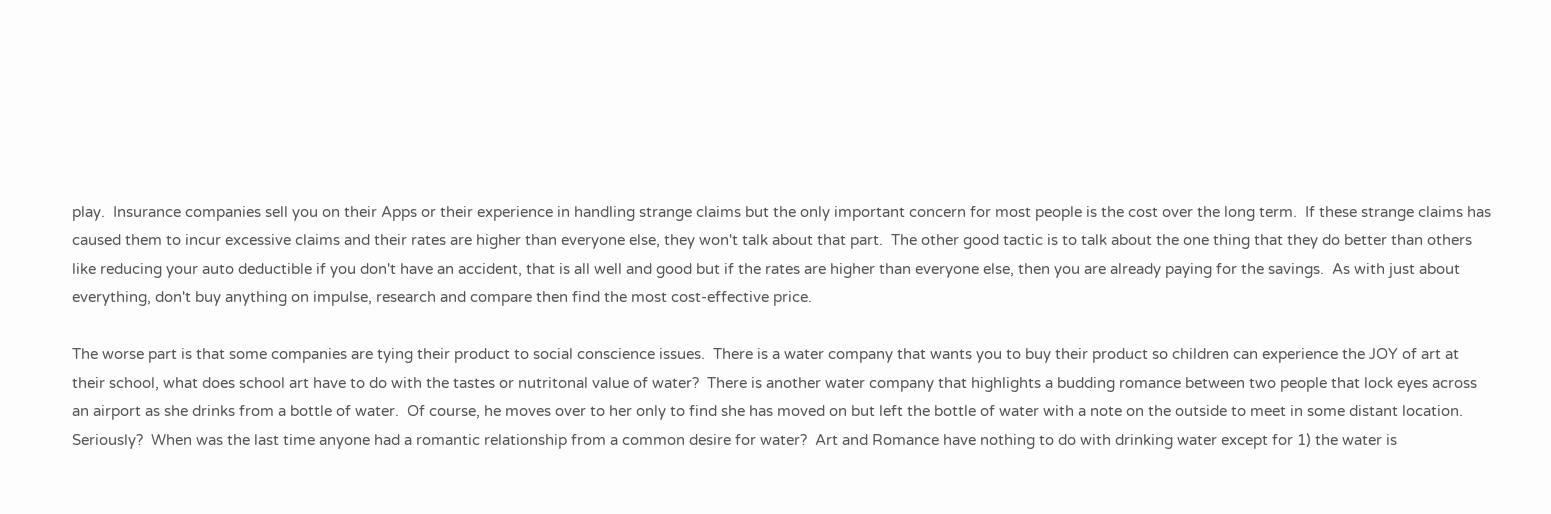play.  Insurance companies sell you on their Apps or their experience in handling strange claims but the only important concern for most people is the cost over the long term.  If these strange claims has caused them to incur excessive claims and their rates are higher than everyone else, they won't talk about that part.  The other good tactic is to talk about the one thing that they do better than others like reducing your auto deductible if you don't have an accident, that is all well and good but if the rates are higher than everyone else, then you are already paying for the savings.  As with just about everything, don't buy anything on impulse, research and compare then find the most cost-effective price.

The worse part is that some companies are tying their product to social conscience issues.  There is a water company that wants you to buy their product so children can experience the JOY of art at their school, what does school art have to do with the tastes or nutritonal value of water?  There is another water company that highlights a budding romance between two people that lock eyes across an airport as she drinks from a bottle of water.  Of course, he moves over to her only to find she has moved on but left the bottle of water with a note on the outside to meet in some distant location.  Seriously?  When was the last time anyone had a romantic relationship from a common desire for water?  Art and Romance have nothing to do with drinking water except for 1) the water is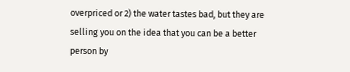overpriced or 2) the water tastes bad, but they are selling you on the idea that you can be a better person by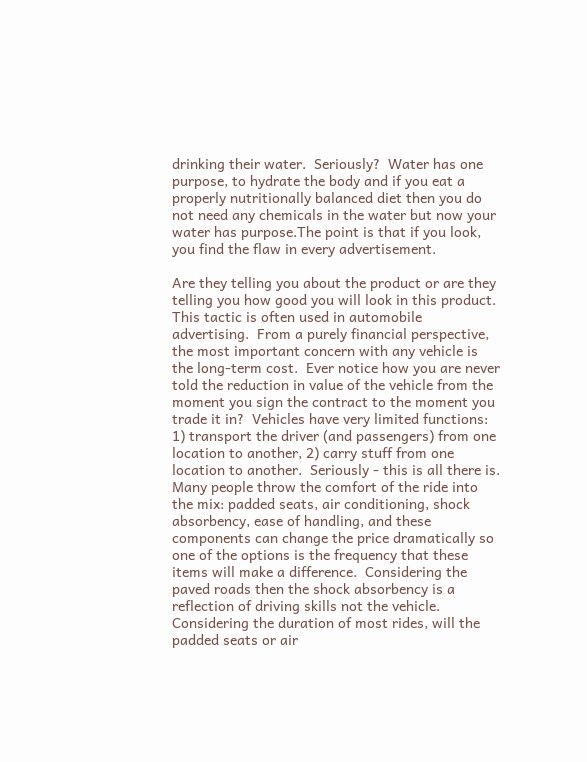drinking their water.  Seriously?  Water has one purpose, to hydrate the body and if you eat a properly nutritionally balanced diet then you do not need any chemicals in the water but now your water has purpose.The point is that if you look, you find the flaw in every advertisement.

Are they telling you about the product or are they telling you how good you will look in this product.  This tactic is often used in automobile advertising.  From a purely financial perspective, the most important concern with any vehicle is the long-term cost.  Ever notice how you are never told the reduction in value of the vehicle from the moment you sign the contract to the moment you trade it in?  Vehicles have very limited functions: 1) transport the driver (and passengers) from one location to another, 2) carry stuff from one location to another.  Seriously - this is all there is.  Many people throw the comfort of the ride into the mix: padded seats, air conditioning, shock absorbency, ease of handling, and these components can change the price dramatically so one of the options is the frequency that these items will make a difference.  Considering the paved roads then the shock absorbency is a reflection of driving skills not the vehicle.  Considering the duration of most rides, will the padded seats or air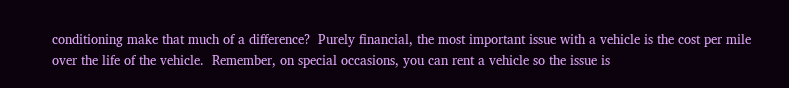conditioning make that much of a difference?  Purely financial, the most important issue with a vehicle is the cost per mile over the life of the vehicle.  Remember, on special occasions, you can rent a vehicle so the issue is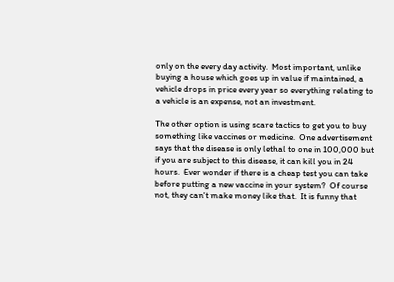only on the every day activity.  Most important, unlike buying a house which goes up in value if maintained, a vehicle drops in price every year so everything relating to a vehicle is an expense, not an investment.

The other option is using scare tactics to get you to buy something like vaccines or medicine.  One advertisement says that the disease is only lethal to one in 100,000 but if you are subject to this disease, it can kill you in 24 hours.  Ever wonder if there is a cheap test you can take before putting a new vaccine in your system?  Of course not, they can't make money like that.  It is funny that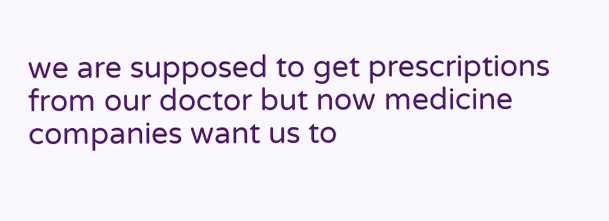we are supposed to get prescriptions from our doctor but now medicine companies want us to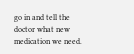go in and tell the doctor what new medication we need.